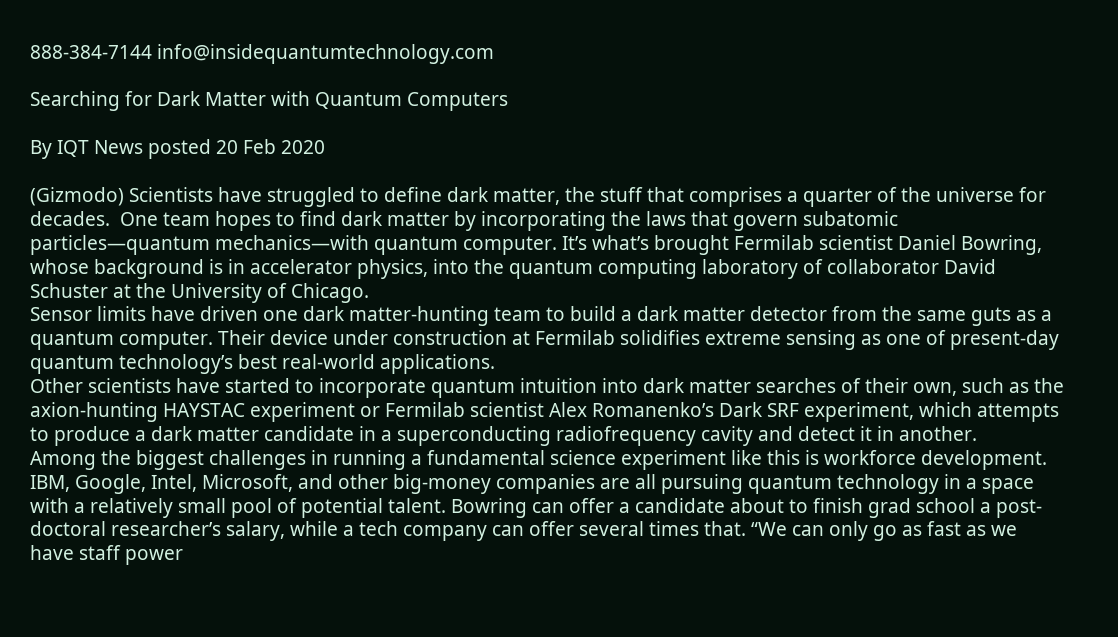888-384-7144 info@insidequantumtechnology.com

Searching for Dark Matter with Quantum Computers

By IQT News posted 20 Feb 2020

(Gizmodo) Scientists have struggled to define dark matter, the stuff that comprises a quarter of the universe for decades.  One team hopes to find dark matter by incorporating the laws that govern subatomic particles—quantum mechanics—with quantum computer. It’s what’s brought Fermilab scientist Daniel Bowring, whose background is in accelerator physics, into the quantum computing laboratory of collaborator David Schuster at the University of Chicago.
Sensor limits have driven one dark matter-hunting team to build a dark matter detector from the same guts as a quantum computer. Their device under construction at Fermilab solidifies extreme sensing as one of present-day quantum technology’s best real-world applications.
Other scientists have started to incorporate quantum intuition into dark matter searches of their own, such as the axion-hunting HAYSTAC experiment or Fermilab scientist Alex Romanenko’s Dark SRF experiment, which attempts to produce a dark matter candidate in a superconducting radiofrequency cavity and detect it in another.
Among the biggest challenges in running a fundamental science experiment like this is workforce development. IBM, Google, Intel, Microsoft, and other big-money companies are all pursuing quantum technology in a space with a relatively small pool of potential talent. Bowring can offer a candidate about to finish grad school a post-doctoral researcher’s salary, while a tech company can offer several times that. “We can only go as fast as we have staff power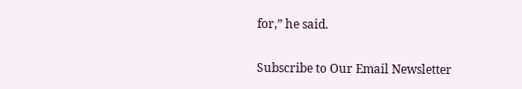for,” he said.

Subscribe to Our Email Newsletter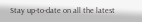Stay up-to-date on all the latest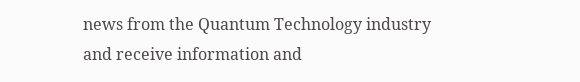news from the Quantum Technology industry and receive information and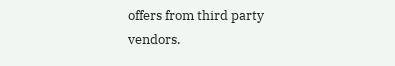offers from third party vendors.